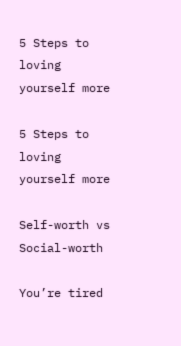5 Steps to loving yourself more

5 Steps to loving yourself more

Self-worth vs Social-worth

You’re tired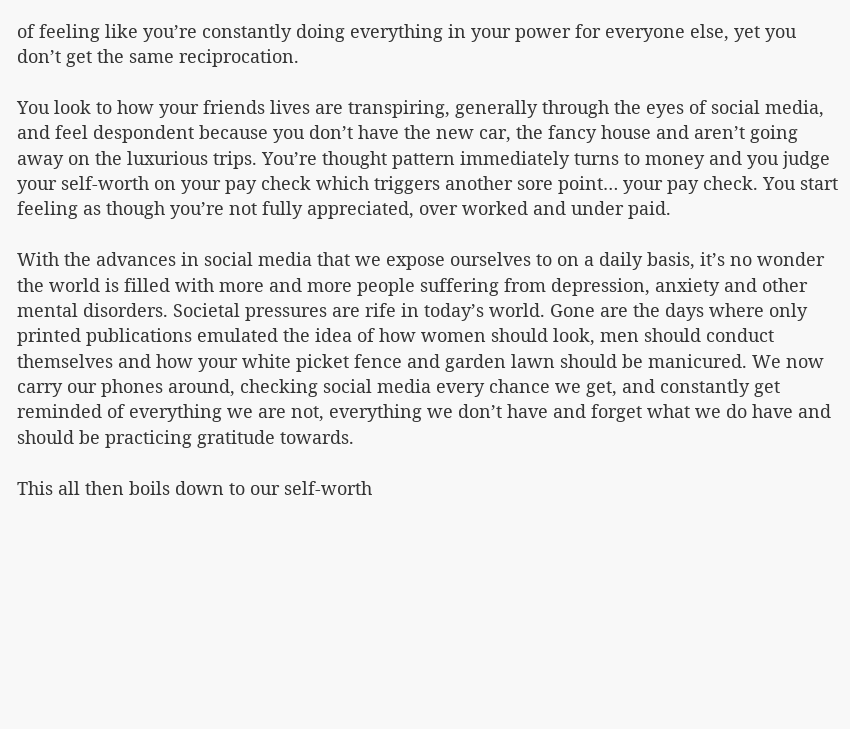of feeling like you’re constantly doing everything in your power for everyone else, yet you don’t get the same reciprocation.

You look to how your friends lives are transpiring, generally through the eyes of social media, and feel despondent because you don’t have the new car, the fancy house and aren’t going away on the luxurious trips. You’re thought pattern immediately turns to money and you judge your self-worth on your pay check which triggers another sore point… your pay check. You start feeling as though you’re not fully appreciated, over worked and under paid.

With the advances in social media that we expose ourselves to on a daily basis, it’s no wonder the world is filled with more and more people suffering from depression, anxiety and other mental disorders. Societal pressures are rife in today’s world. Gone are the days where only printed publications emulated the idea of how women should look, men should conduct themselves and how your white picket fence and garden lawn should be manicured. We now carry our phones around, checking social media every chance we get, and constantly get reminded of everything we are not, everything we don’t have and forget what we do have and should be practicing gratitude towards.

This all then boils down to our self-worth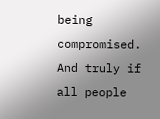being compromised. And truly if all people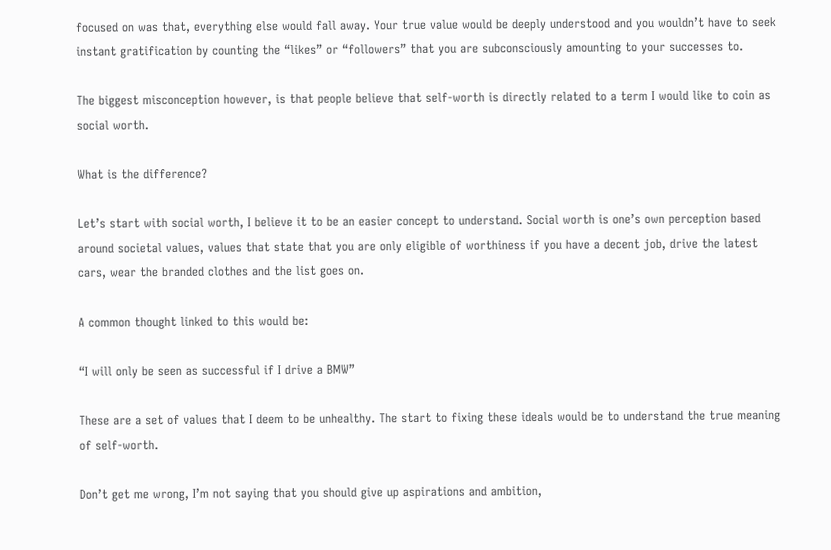focused on was that, everything else would fall away. Your true value would be deeply understood and you wouldn’t have to seek instant gratification by counting the “likes” or “followers” that you are subconsciously amounting to your successes to.

The biggest misconception however, is that people believe that self-worth is directly related to a term I would like to coin as social worth.

What is the difference?

Let’s start with social worth, I believe it to be an easier concept to understand. Social worth is one’s own perception based around societal values, values that state that you are only eligible of worthiness if you have a decent job, drive the latest cars, wear the branded clothes and the list goes on.

A common thought linked to this would be:

“I will only be seen as successful if I drive a BMW”

These are a set of values that I deem to be unhealthy. The start to fixing these ideals would be to understand the true meaning of self-worth.

Don’t get me wrong, I’m not saying that you should give up aspirations and ambition,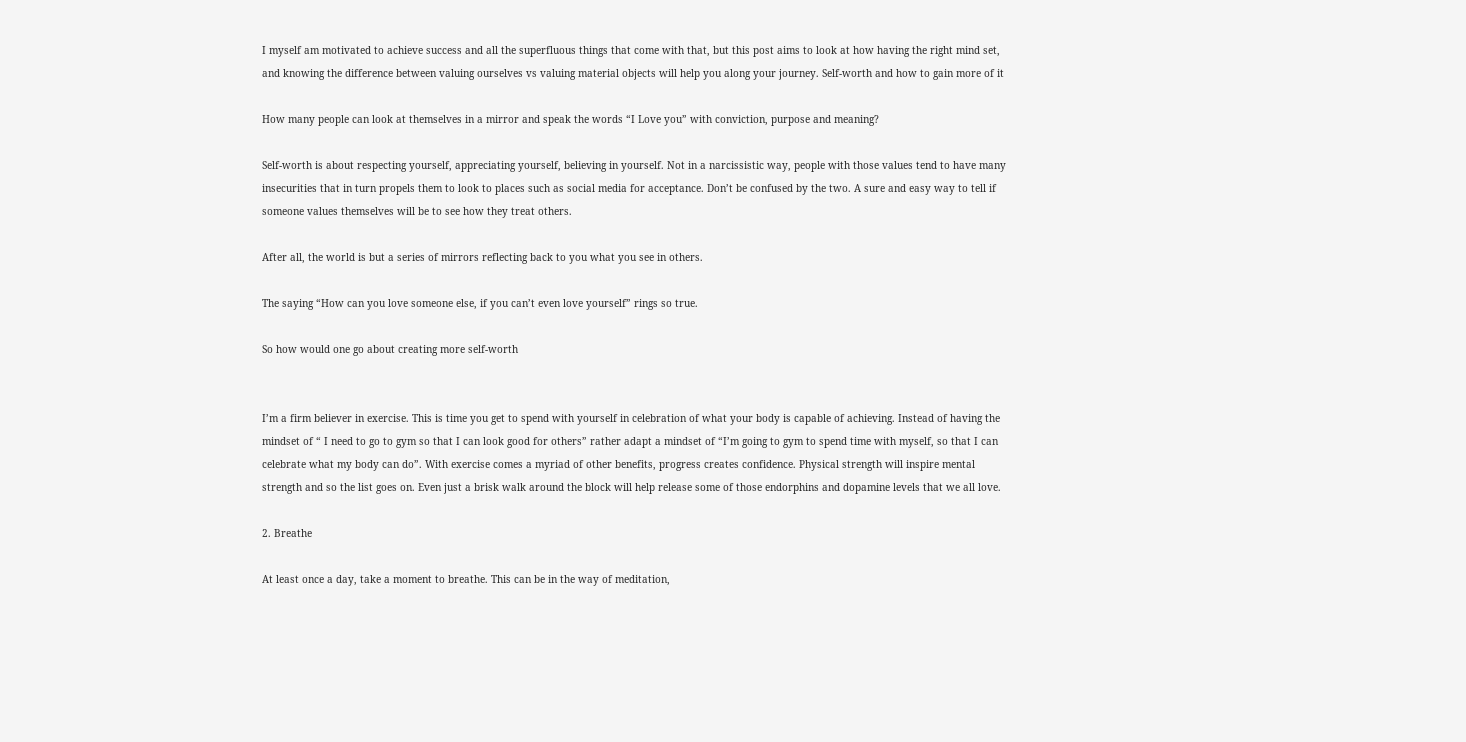I myself am motivated to achieve success and all the superfluous things that come with that, but this post aims to look at how having the right mind set, and knowing the difference between valuing ourselves vs valuing material objects will help you along your journey. Self-worth and how to gain more of it

How many people can look at themselves in a mirror and speak the words “I Love you” with conviction, purpose and meaning?

Self-worth is about respecting yourself, appreciating yourself, believing in yourself. Not in a narcissistic way, people with those values tend to have many insecurities that in turn propels them to look to places such as social media for acceptance. Don’t be confused by the two. A sure and easy way to tell if someone values themselves will be to see how they treat others.

After all, the world is but a series of mirrors reflecting back to you what you see in others.

The saying “How can you love someone else, if you can’t even love yourself” rings so true.

So how would one go about creating more self-worth


I’m a firm believer in exercise. This is time you get to spend with yourself in celebration of what your body is capable of achieving. Instead of having the mindset of “ I need to go to gym so that I can look good for others” rather adapt a mindset of “I’m going to gym to spend time with myself, so that I can celebrate what my body can do”. With exercise comes a myriad of other benefits, progress creates confidence. Physical strength will inspire mental strength and so the list goes on. Even just a brisk walk around the block will help release some of those endorphins and dopamine levels that we all love.

2. Breathe

At least once a day, take a moment to breathe. This can be in the way of meditation,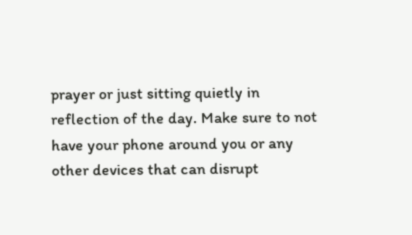prayer or just sitting quietly in reflection of the day. Make sure to not have your phone around you or any other devices that can disrupt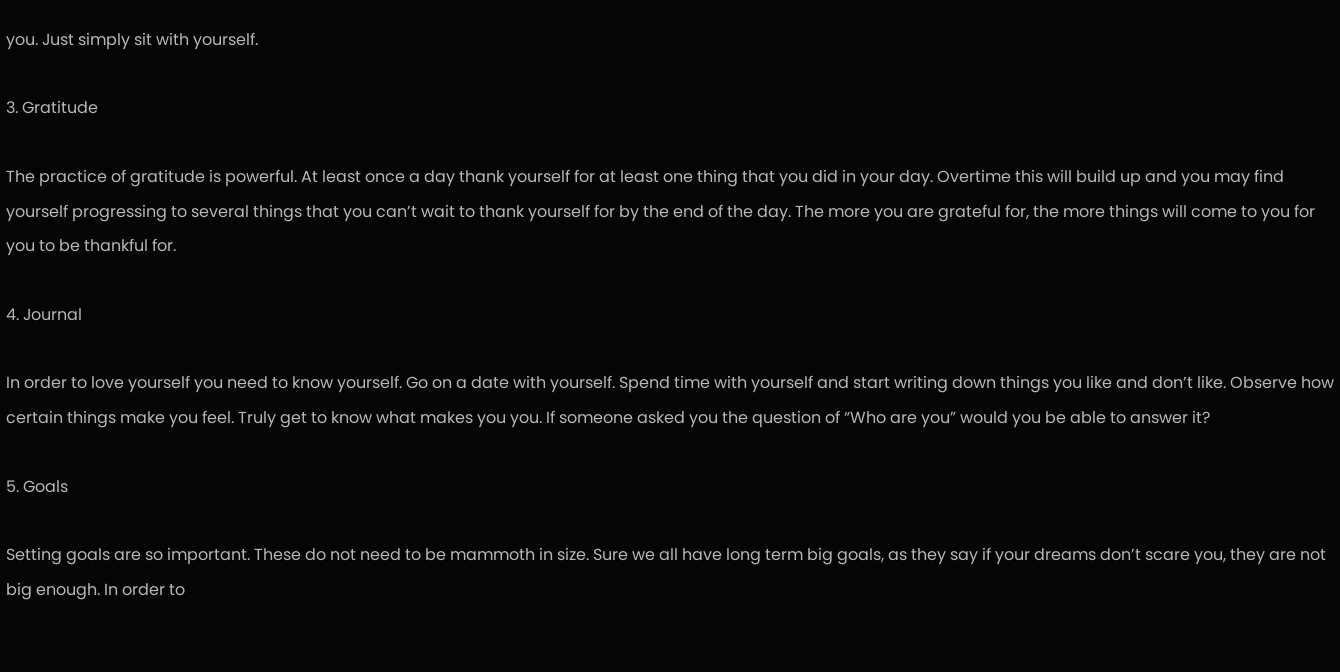you. Just simply sit with yourself.

3. Gratitude

The practice of gratitude is powerful. At least once a day thank yourself for at least one thing that you did in your day. Overtime this will build up and you may find yourself progressing to several things that you can’t wait to thank yourself for by the end of the day. The more you are grateful for, the more things will come to you for you to be thankful for.

4. Journal

In order to love yourself you need to know yourself. Go on a date with yourself. Spend time with yourself and start writing down things you like and don’t like. Observe how certain things make you feel. Truly get to know what makes you you. If someone asked you the question of “Who are you” would you be able to answer it?

5. Goals

Setting goals are so important. These do not need to be mammoth in size. Sure we all have long term big goals, as they say if your dreams don’t scare you, they are not big enough. In order to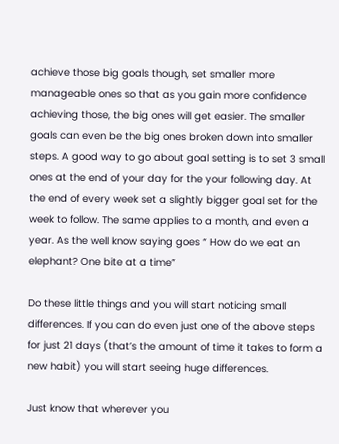achieve those big goals though, set smaller more manageable ones so that as you gain more confidence achieving those, the big ones will get easier. The smaller goals can even be the big ones broken down into smaller steps. A good way to go about goal setting is to set 3 small ones at the end of your day for the your following day. At the end of every week set a slightly bigger goal set for the week to follow. The same applies to a month, and even a year. As the well know saying goes “ How do we eat an elephant? One bite at a time”

Do these little things and you will start noticing small differences. If you can do even just one of the above steps for just 21 days (that’s the amount of time it takes to form a new habit) you will start seeing huge differences.

Just know that wherever you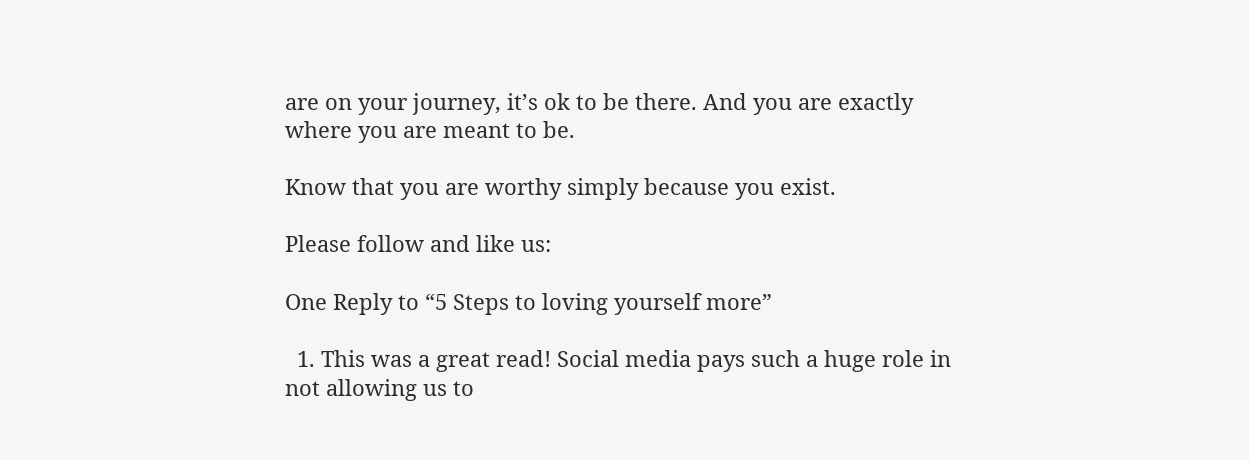are on your journey, it’s ok to be there. And you are exactly where you are meant to be.

Know that you are worthy simply because you exist.

Please follow and like us:

One Reply to “5 Steps to loving yourself more”

  1. This was a great read! Social media pays such a huge role in not allowing us to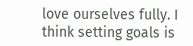love ourselves fully. I think setting goals is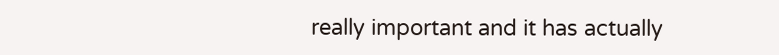really important and it has actually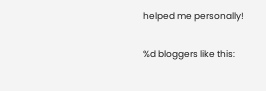helped me personally!

%d bloggers like this: